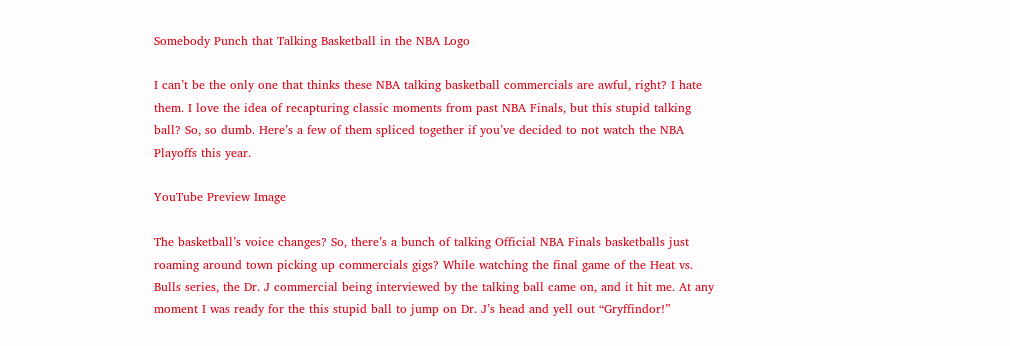Somebody Punch that Talking Basketball in the NBA Logo

I can’t be the only one that thinks these NBA talking basketball commercials are awful, right? I hate them. I love the idea of recapturing classic moments from past NBA Finals, but this stupid talking ball? So, so dumb. Here’s a few of them spliced together if you’ve decided to not watch the NBA Playoffs this year.

YouTube Preview Image

The basketball’s voice changes? So, there’s a bunch of talking Official NBA Finals basketballs just roaming around town picking up commercials gigs? While watching the final game of the Heat vs. Bulls series, the Dr. J commercial being interviewed by the talking ball came on, and it hit me. At any moment I was ready for the this stupid ball to jump on Dr. J’s head and yell out “Gryffindor!”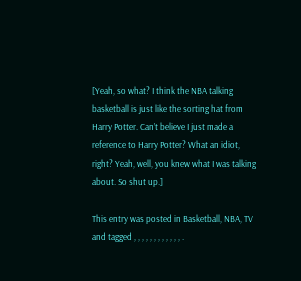[Yeah, so what? I think the NBA talking basketball is just like the sorting hat from Harry Potter. Can’t believe I just made a reference to Harry Potter? What an idiot, right? Yeah, well, you knew what I was talking about. So shut up.]

This entry was posted in Basketball, NBA, TV and tagged , , , , , , , , , , , , .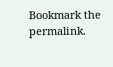Bookmark the permalink.